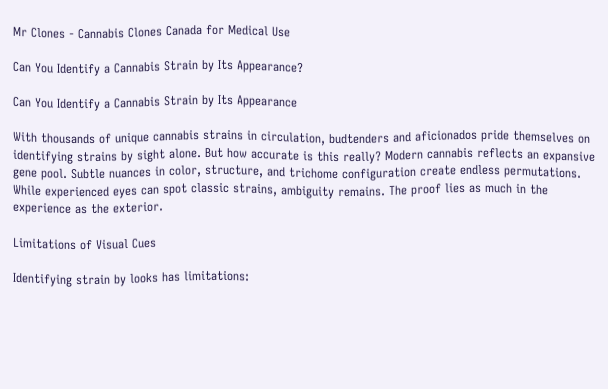Mr Clones - Cannabis Clones Canada for Medical Use

Can You Identify a Cannabis Strain by Its Appearance?

Can You Identify a Cannabis Strain by Its Appearance

With thousands of unique cannabis strains in circulation, budtenders and aficionados pride themselves on identifying strains by sight alone. But how accurate is this really? Modern cannabis reflects an expansive gene pool. Subtle nuances in color, structure, and trichome configuration create endless permutations. While experienced eyes can spot classic strains, ambiguity remains. The proof lies as much in the experience as the exterior.

Limitations of Visual Cues

Identifying strain by looks has limitations: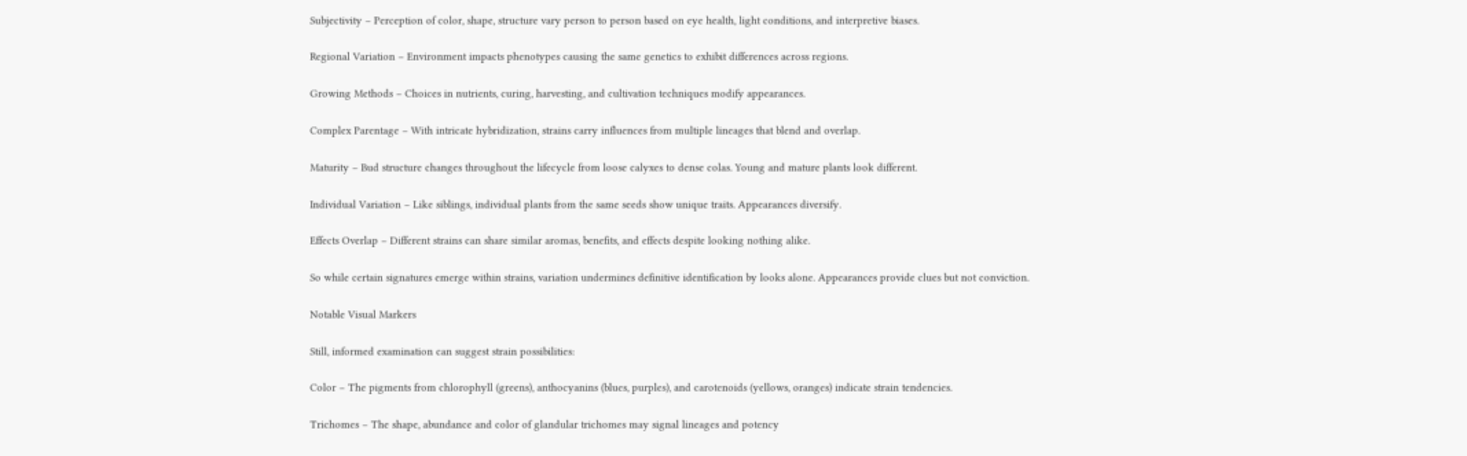Subjectivity – Perception of color, shape, structure vary person to person based on eye health, light conditions, and interpretive biases.

Regional Variation – Environment impacts phenotypes causing the same genetics to exhibit differences across regions.

Growing Methods – Choices in nutrients, curing, harvesting, and cultivation techniques modify appearances.

Complex Parentage – With intricate hybridization, strains carry influences from multiple lineages that blend and overlap.

Maturity – Bud structure changes throughout the lifecycle from loose calyxes to dense colas. Young and mature plants look different.

Individual Variation – Like siblings, individual plants from the same seeds show unique traits. Appearances diversify.

Effects Overlap – Different strains can share similar aromas, benefits, and effects despite looking nothing alike.

So while certain signatures emerge within strains, variation undermines definitive identification by looks alone. Appearances provide clues but not conviction.

Notable Visual Markers

Still, informed examination can suggest strain possibilities:

Color – The pigments from chlorophyll (greens), anthocyanins (blues, purples), and carotenoids (yellows, oranges) indicate strain tendencies.

Trichomes – The shape, abundance and color of glandular trichomes may signal lineages and potency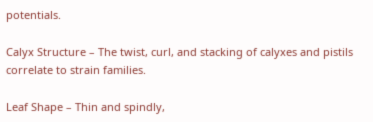potentials.

Calyx Structure – The twist, curl, and stacking of calyxes and pistils correlate to strain families.

Leaf Shape – Thin and spindly,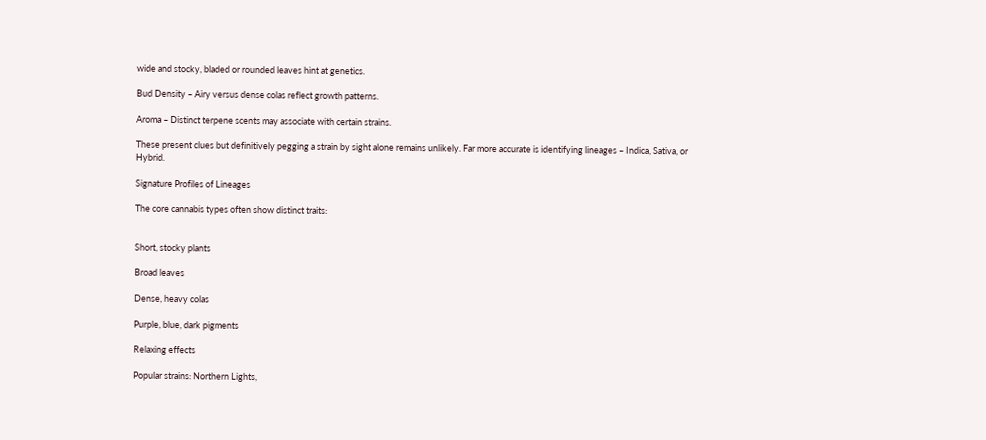wide and stocky, bladed or rounded leaves hint at genetics.

Bud Density – Airy versus dense colas reflect growth patterns.

Aroma – Distinct terpene scents may associate with certain strains.

These present clues but definitively pegging a strain by sight alone remains unlikely. Far more accurate is identifying lineages – Indica, Sativa, or Hybrid.

Signature Profiles of Lineages

The core cannabis types often show distinct traits:


Short, stocky plants

Broad leaves

Dense, heavy colas

Purple, blue, dark pigments

Relaxing effects

Popular strains: Northern Lights,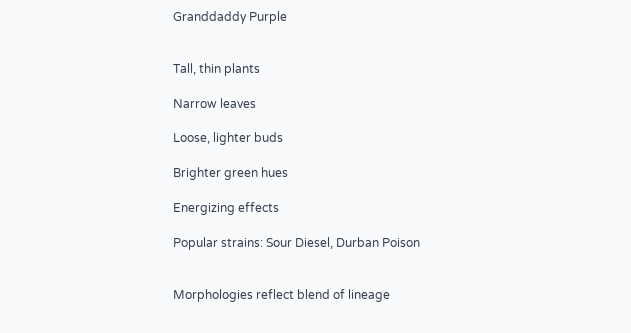Granddaddy Purple


Tall, thin plants

Narrow leaves

Loose, lighter buds

Brighter green hues

Energizing effects

Popular strains: Sour Diesel, Durban Poison


Morphologies reflect blend of lineage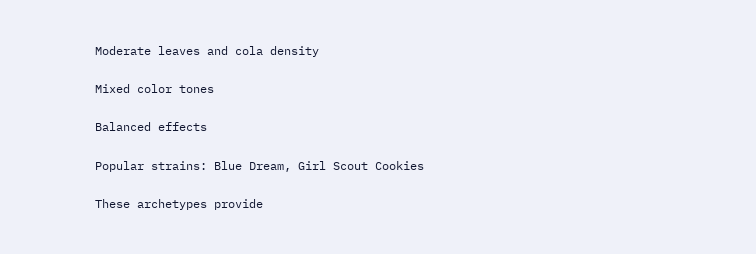Moderate leaves and cola density

Mixed color tones

Balanced effects

Popular strains: Blue Dream, Girl Scout Cookies

These archetypes provide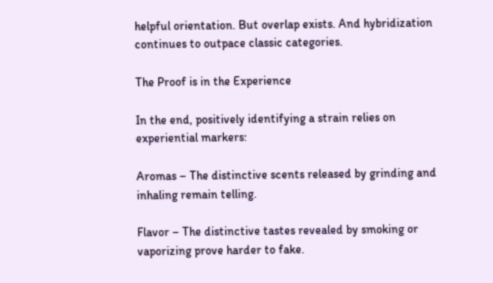helpful orientation. But overlap exists. And hybridization continues to outpace classic categories.

The Proof is in the Experience

In the end, positively identifying a strain relies on experiential markers:

Aromas – The distinctive scents released by grinding and inhaling remain telling.

Flavor – The distinctive tastes revealed by smoking or vaporizing prove harder to fake.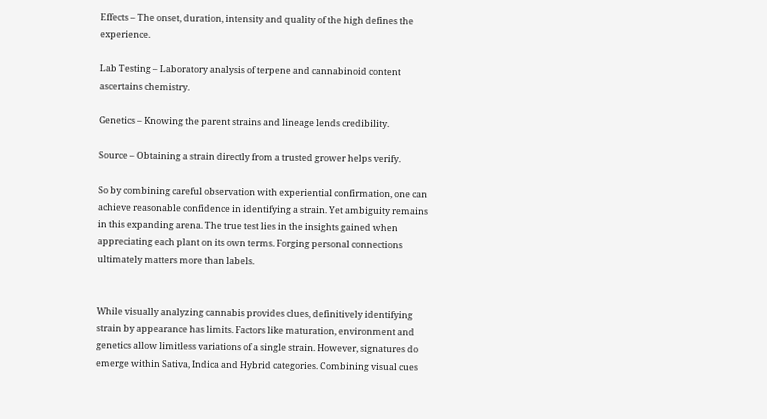Effects – The onset, duration, intensity and quality of the high defines the experience.

Lab Testing – Laboratory analysis of terpene and cannabinoid content ascertains chemistry.

Genetics – Knowing the parent strains and lineage lends credibility.

Source – Obtaining a strain directly from a trusted grower helps verify.

So by combining careful observation with experiential confirmation, one can achieve reasonable confidence in identifying a strain. Yet ambiguity remains in this expanding arena. The true test lies in the insights gained when appreciating each plant on its own terms. Forging personal connections ultimately matters more than labels.


While visually analyzing cannabis provides clues, definitively identifying strain by appearance has limits. Factors like maturation, environment and genetics allow limitless variations of a single strain. However, signatures do emerge within Sativa, Indica and Hybrid categories. Combining visual cues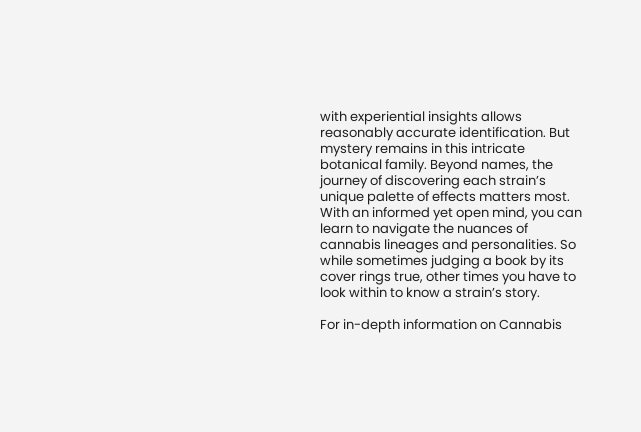with experiential insights allows reasonably accurate identification. But mystery remains in this intricate botanical family. Beyond names, the journey of discovering each strain’s unique palette of effects matters most. With an informed yet open mind, you can learn to navigate the nuances of cannabis lineages and personalities. So while sometimes judging a book by its cover rings true, other times you have to look within to know a strain’s story.

For in-depth information on Cannabis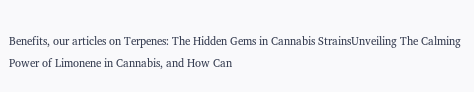Benefits, our articles on Terpenes: The Hidden Gems in Cannabis StrainsUnveiling The Calming Power of Limonene in Cannabis, and How Can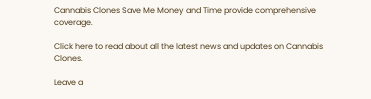Cannabis Clones Save Me Money and Time provide comprehensive coverage.

Click here to read about all the latest news and updates on Cannabis Clones.

Leave a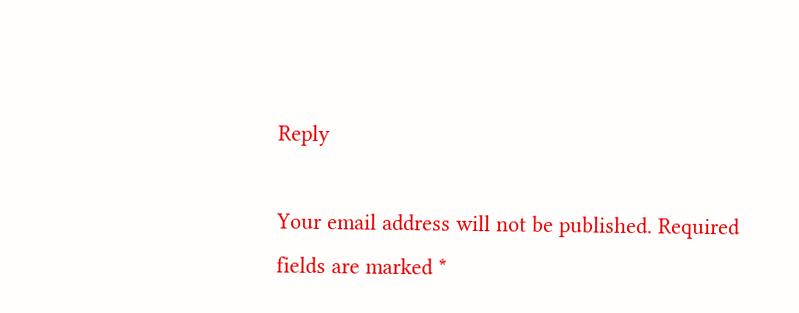Reply

Your email address will not be published. Required fields are marked *